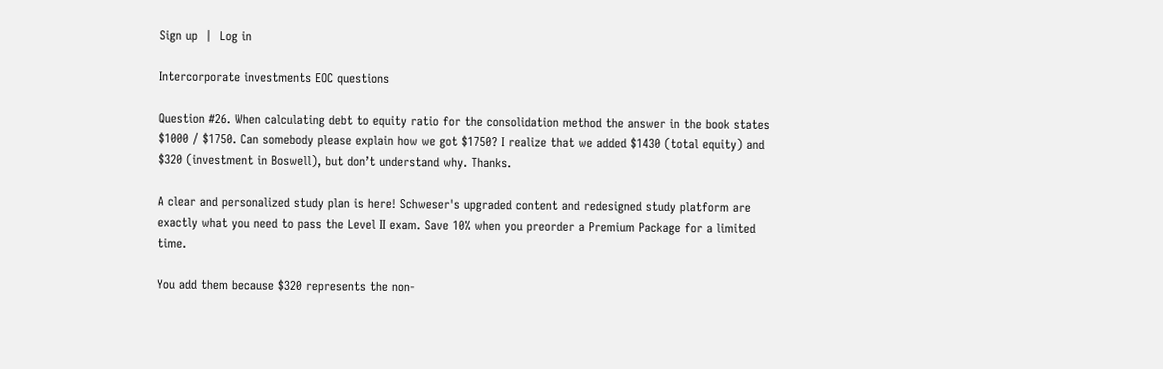Sign up  |  Log in

Intercorporate investments EOC questions

Question #26. When calculating debt to equity ratio for the consolidation method the answer in the book states $1000 / $1750. Can somebody please explain how we got $1750? I realize that we added $1430 (total equity) and $320 (investment in Boswell), but don’t understand why. Thanks.

A clear and personalized study plan is here! Schweser's upgraded content and redesigned study platform are exactly what you need to pass the Level II exam. Save 10% when you preorder a Premium Package for a limited time.

You add them because $320 represents the non-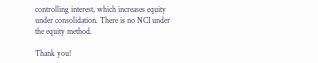controlling interest, which increases equity under consolidation. There is no NCI under the equity method.

Thank you!